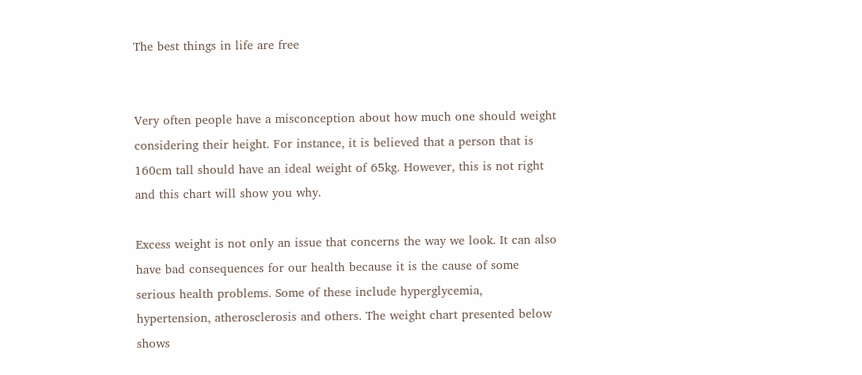The best things in life are free


Very often people have a misconception about how much one should weight considering their height. For instance, it is believed that a person that is 160cm tall should have an ideal weight of 65kg. However, this is not right and this chart will show you why.

Excess weight is not only an issue that concerns the way we look. It can also have bad consequences for our health because it is the cause of some serious health problems. Some of these include hyperglycemia, hypertension, atherosclerosis and others. The weight chart presented below shows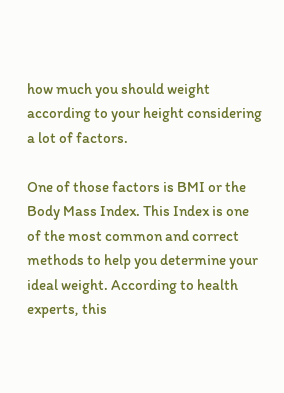how much you should weight according to your height considering a lot of factors.

One of those factors is BMI or the Body Mass Index. This Index is one of the most common and correct methods to help you determine your ideal weight. According to health experts, this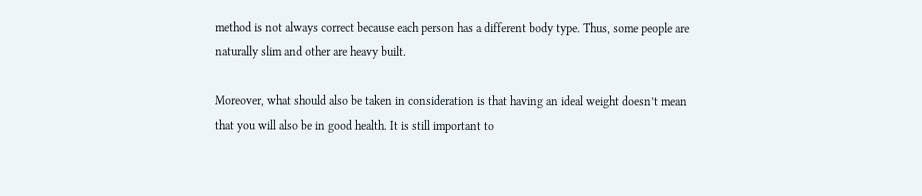method is not always correct because each person has a different body type. Thus, some people are naturally slim and other are heavy built.

Moreover, what should also be taken in consideration is that having an ideal weight doesn’t mean that you will also be in good health. It is still important to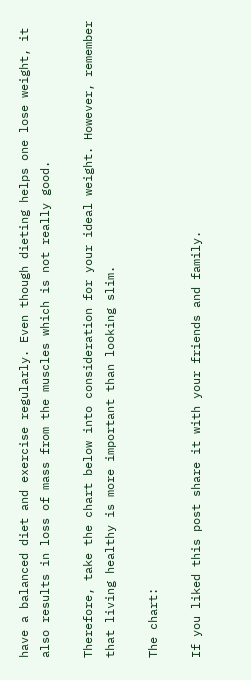have a balanced diet and exercise regularly. Even though dieting helps one lose weight, it also results in loss of mass from the muscles which is not really good.

Therefore, take the chart below into consideration for your ideal weight. However, remember that living healthy is more important than looking slim.

The chart:

If you liked this post share it with your friends and family.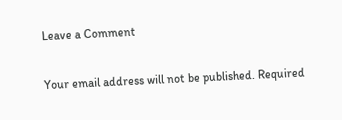Leave a Comment

Your email address will not be published. Required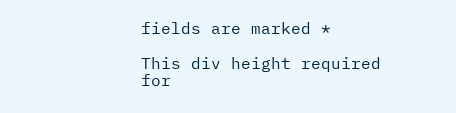fields are marked *

This div height required for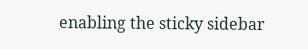enabling the sticky sidebar